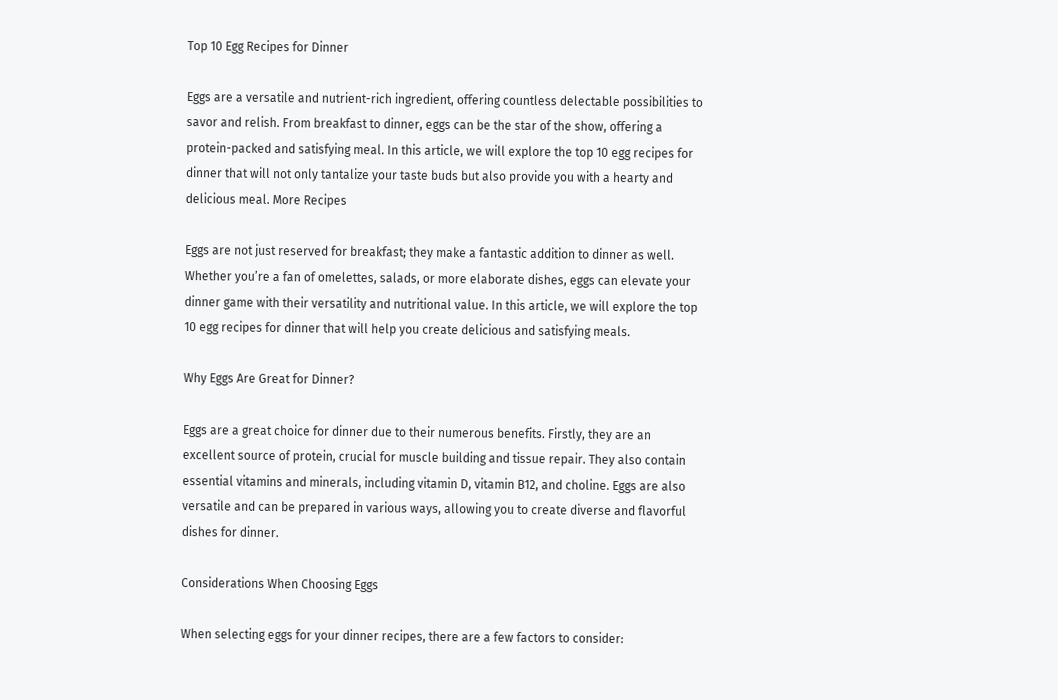Top 10 Egg Recipes for Dinner

Eggs are a versatile and nutrient-rich ingredient, offering countless delectable possibilities to savor and relish. From breakfast to dinner, eggs can be the star of the show, offering a protein-packed and satisfying meal. In this article, we will explore the top 10 egg recipes for dinner that will not only tantalize your taste buds but also provide you with a hearty and delicious meal. More Recipes

Eggs are not just reserved for breakfast; they make a fantastic addition to dinner as well. Whether you’re a fan of omelettes, salads, or more elaborate dishes, eggs can elevate your dinner game with their versatility and nutritional value. In this article, we will explore the top 10 egg recipes for dinner that will help you create delicious and satisfying meals.

Why Eggs Are Great for Dinner?

Eggs are a great choice for dinner due to their numerous benefits. Firstly, they are an excellent source of protein, crucial for muscle building and tissue repair. They also contain essential vitamins and minerals, including vitamin D, vitamin B12, and choline. Eggs are also versatile and can be prepared in various ways, allowing you to create diverse and flavorful dishes for dinner.

Considerations When Choosing Eggs

When selecting eggs for your dinner recipes, there are a few factors to consider: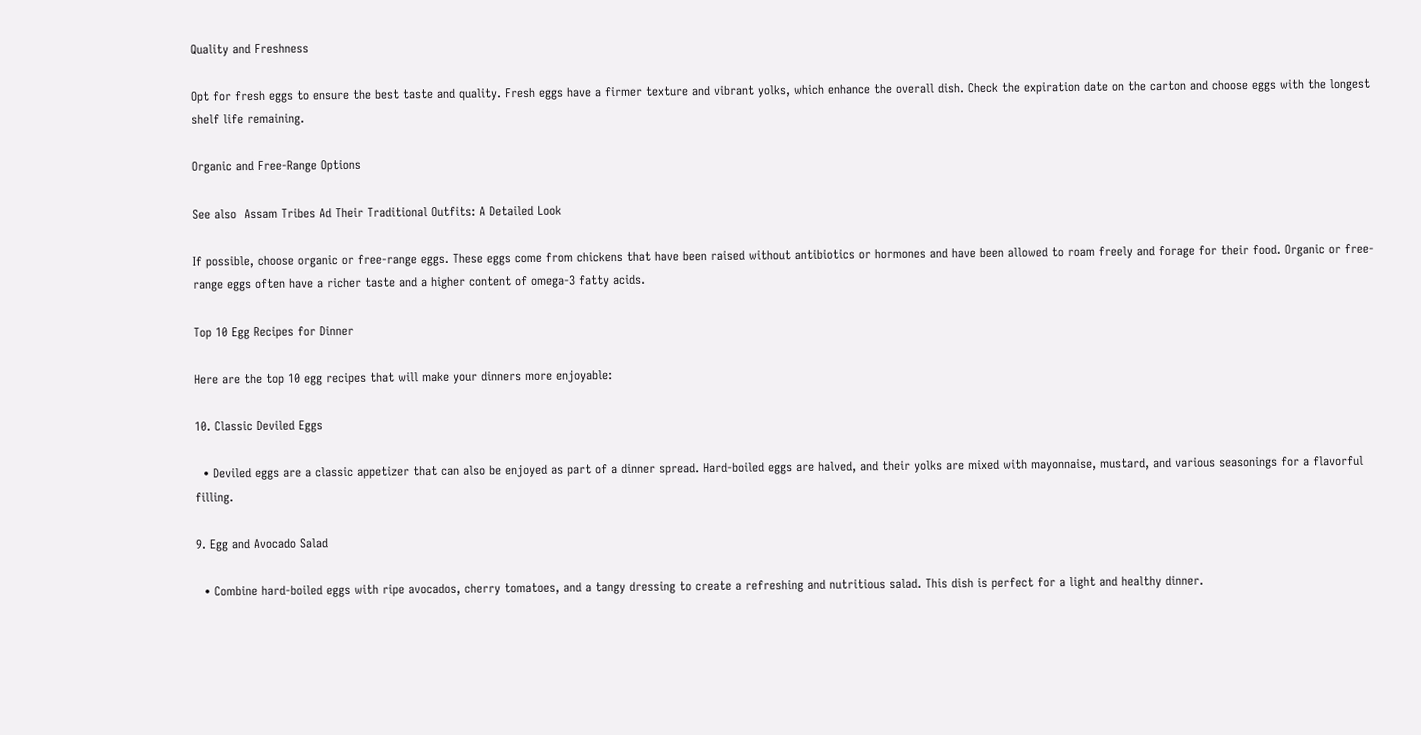Quality and Freshness

Opt for fresh eggs to ensure the best taste and quality. Fresh eggs have a firmer texture and vibrant yolks, which enhance the overall dish. Check the expiration date on the carton and choose eggs with the longest shelf life remaining.

Organic and Free-Range Options

See also  Assam Tribes Ad Their Traditional Outfits: A Detailed Look

If possible, choose organic or free-range eggs. These eggs come from chickens that have been raised without antibiotics or hormones and have been allowed to roam freely and forage for their food. Organic or free-range eggs often have a richer taste and a higher content of omega-3 fatty acids.

Top 10 Egg Recipes for Dinner

Here are the top 10 egg recipes that will make your dinners more enjoyable:

10. Classic Deviled Eggs

  • Deviled eggs are a classic appetizer that can also be enjoyed as part of a dinner spread. Hard-boiled eggs are halved, and their yolks are mixed with mayonnaise, mustard, and various seasonings for a flavorful filling.

9. Egg and Avocado Salad

  • Combine hard-boiled eggs with ripe avocados, cherry tomatoes, and a tangy dressing to create a refreshing and nutritious salad. This dish is perfect for a light and healthy dinner.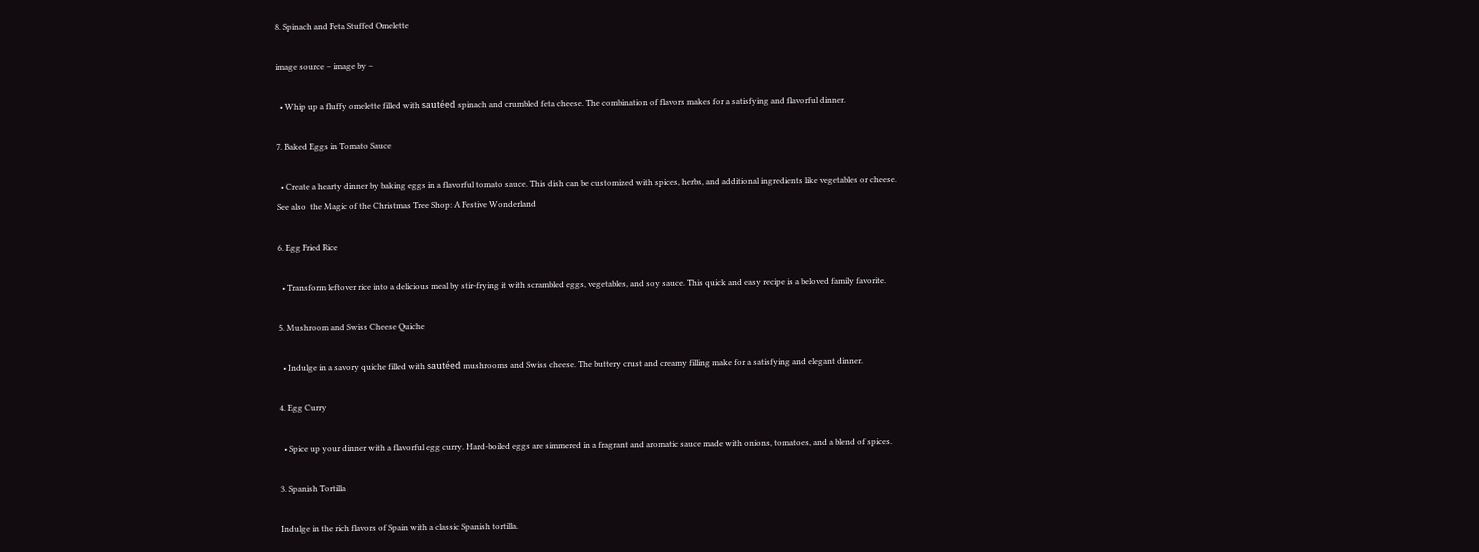8. Spinach and Feta Stuffed Omelette

image source – image by –

  • Whip up a fluffy omelette filled with sautéed spinach and crumbled feta cheese. The combination of flavors makes for a satisfying and flavorful dinner.

7. Baked Eggs in Tomato Sauce

  • Create a hearty dinner by baking eggs in a flavorful tomato sauce. This dish can be customized with spices, herbs, and additional ingredients like vegetables or cheese.
See also  the Magic of the Christmas Tree Shop: A Festive Wonderland

6. Egg Fried Rice

  • Transform leftover rice into a delicious meal by stir-frying it with scrambled eggs, vegetables, and soy sauce. This quick and easy recipe is a beloved family favorite.

5. Mushroom and Swiss Cheese Quiche

  • Indulge in a savory quiche filled with sautéed mushrooms and Swiss cheese. The buttery crust and creamy filling make for a satisfying and elegant dinner.

4. Egg Curry

  • Spice up your dinner with a flavorful egg curry. Hard-boiled eggs are simmered in a fragrant and aromatic sauce made with onions, tomatoes, and a blend of spices.

3. Spanish Tortilla

Indulge in the rich flavors of Spain with a classic Spanish tortilla.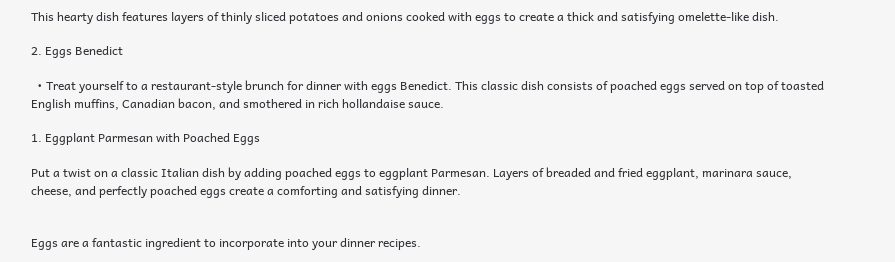This hearty dish features layers of thinly sliced potatoes and onions cooked with eggs to create a thick and satisfying omelette-like dish.

2. Eggs Benedict

  • Treat yourself to a restaurant-style brunch for dinner with eggs Benedict. This classic dish consists of poached eggs served on top of toasted English muffins, Canadian bacon, and smothered in rich hollandaise sauce.

1. Eggplant Parmesan with Poached Eggs

Put a twist on a classic Italian dish by adding poached eggs to eggplant Parmesan. Layers of breaded and fried eggplant, marinara sauce, cheese, and perfectly poached eggs create a comforting and satisfying dinner.


Eggs are a fantastic ingredient to incorporate into your dinner recipes.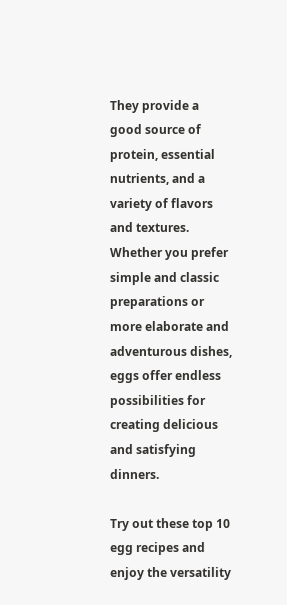They provide a good source of protein, essential nutrients, and a variety of flavors and textures. Whether you prefer simple and classic preparations or more elaborate and adventurous dishes, eggs offer endless possibilities for creating delicious and satisfying dinners.

Try out these top 10 egg recipes and enjoy the versatility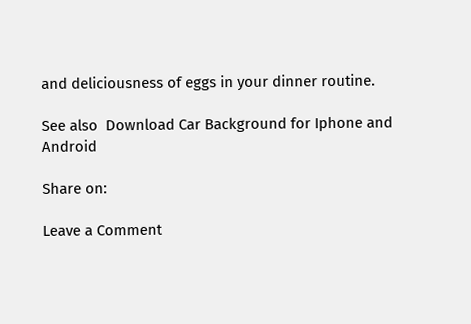and deliciousness of eggs in your dinner routine.

See also  Download Car Background for Iphone and Android

Share on:

Leave a Comment